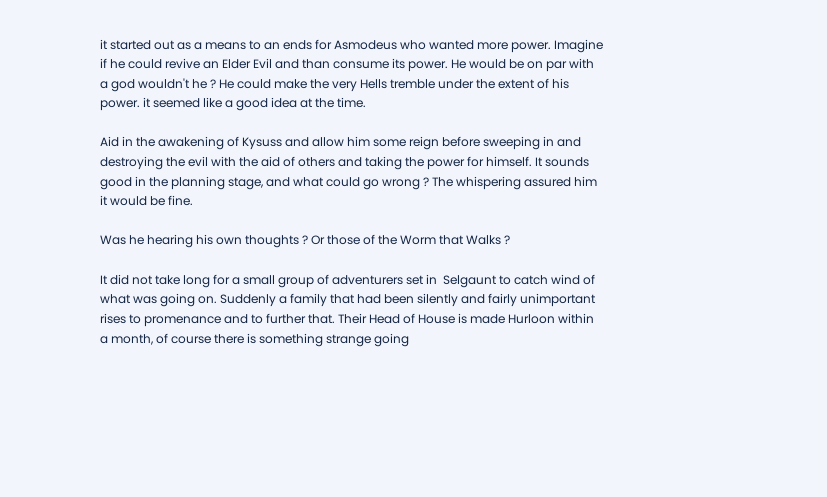it started out as a means to an ends for Asmodeus who wanted more power. Imagine if he could revive an Elder Evil and than consume its power. He would be on par with a god wouldn't he ? He could make the very Hells tremble under the extent of his power. it seemed like a good idea at the time.

Aid in the awakening of Kysuss and allow him some reign before sweeping in and destroying the evil with the aid of others and taking the power for himself. It sounds good in the planning stage, and what could go wrong ? The whispering assured him it would be fine.

Was he hearing his own thoughts ? Or those of the Worm that Walks ?

It did not take long for a small group of adventurers set in  Selgaunt to catch wind of what was going on. Suddenly a family that had been silently and fairly unimportant rises to promenance and to further that. Their Head of House is made Hurloon within a month, of course there is something strange going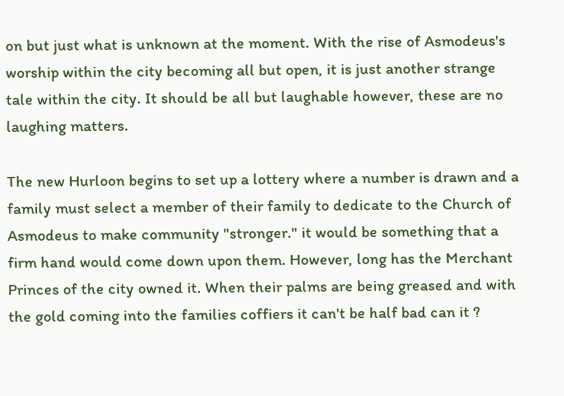on but just what is unknown at the moment. With the rise of Asmodeus's worship within the city becoming all but open, it is just another strange tale within the city. It should be all but laughable however, these are no laughing matters.

The new Hurloon begins to set up a lottery where a number is drawn and a family must select a member of their family to dedicate to the Church of Asmodeus to make community "stronger." it would be something that a firm hand would come down upon them. However, long has the Merchant Princes of the city owned it. When their palms are being greased and with the gold coming into the families coffiers it can't be half bad can it ?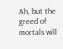Ah, but the greed of mortals will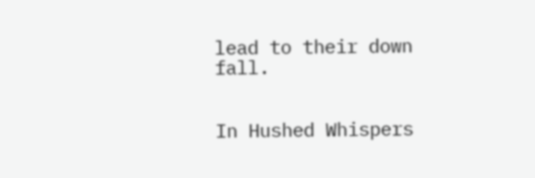lead to their down fall.


In Hushed Whispers